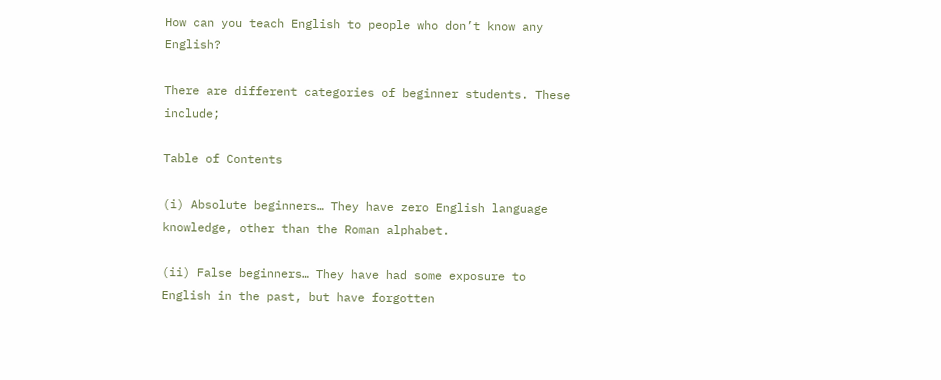How can you teach English to people who don’t know any English?

There are different categories of beginner students. These include;

Table of Contents

(i) Absolute beginners… They have zero English language knowledge, other than the Roman alphabet.

(ii) False beginners… They have had some exposure to English in the past, but have forgotten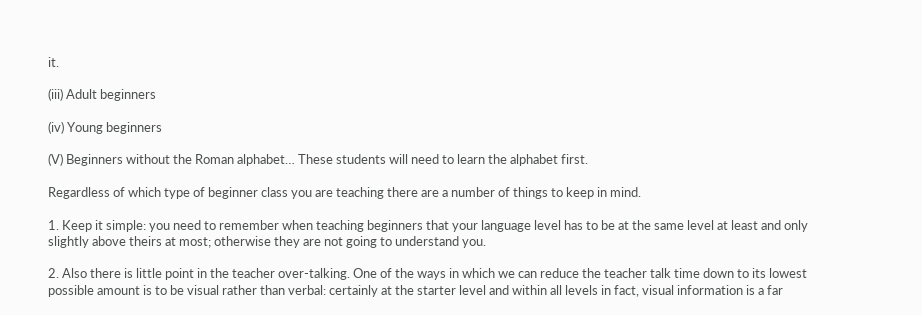it.

(iii) Adult beginners

(iv) Young beginners

(V) Beginners without the Roman alphabet… These students will need to learn the alphabet first.

Regardless of which type of beginner class you are teaching there are a number of things to keep in mind.

1. Keep it simple: you need to remember when teaching beginners that your language level has to be at the same level at least and only slightly above theirs at most; otherwise they are not going to understand you.

2. Also there is little point in the teacher over-talking. One of the ways in which we can reduce the teacher talk time down to its lowest possible amount is to be visual rather than verbal: certainly at the starter level and within all levels in fact, visual information is a far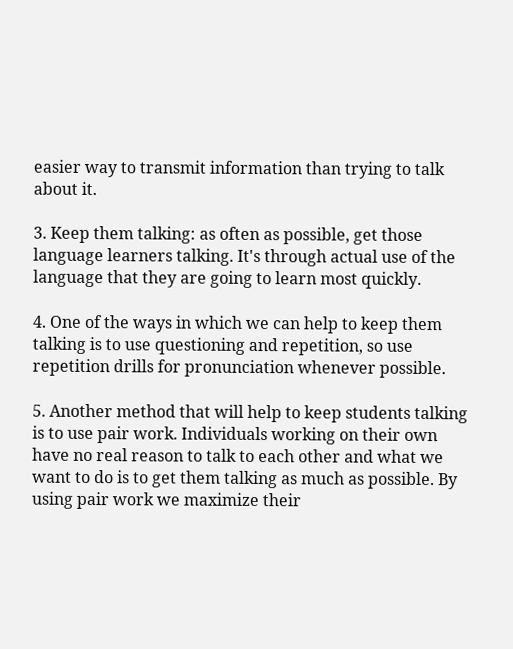easier way to transmit information than trying to talk about it.

3. Keep them talking: as often as possible, get those language learners talking. It's through actual use of the language that they are going to learn most quickly.

4. One of the ways in which we can help to keep them talking is to use questioning and repetition, so use repetition drills for pronunciation whenever possible.

5. Another method that will help to keep students talking is to use pair work. Individuals working on their own have no real reason to talk to each other and what we want to do is to get them talking as much as possible. By using pair work we maximize their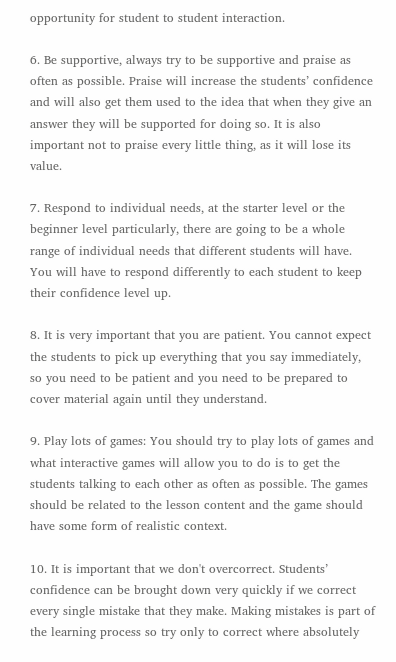opportunity for student to student interaction.

6. Be supportive, always try to be supportive and praise as often as possible. Praise will increase the students’ confidence and will also get them used to the idea that when they give an answer they will be supported for doing so. It is also important not to praise every little thing, as it will lose its value.

7. Respond to individual needs, at the starter level or the beginner level particularly, there are going to be a whole range of individual needs that different students will have. You will have to respond differently to each student to keep their confidence level up.

8. It is very important that you are patient. You cannot expect the students to pick up everything that you say immediately, so you need to be patient and you need to be prepared to cover material again until they understand.

9. Play lots of games: You should try to play lots of games and what interactive games will allow you to do is to get the students talking to each other as often as possible. The games should be related to the lesson content and the game should have some form of realistic context.

10. It is important that we don't overcorrect. Students’ confidence can be brought down very quickly if we correct every single mistake that they make. Making mistakes is part of the learning process so try only to correct where absolutely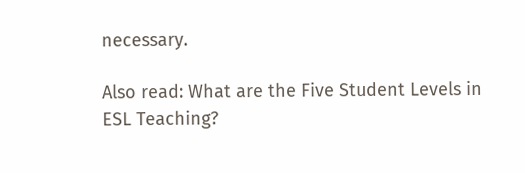necessary.

Also read: What are the Five Student Levels in ESL Teaching?